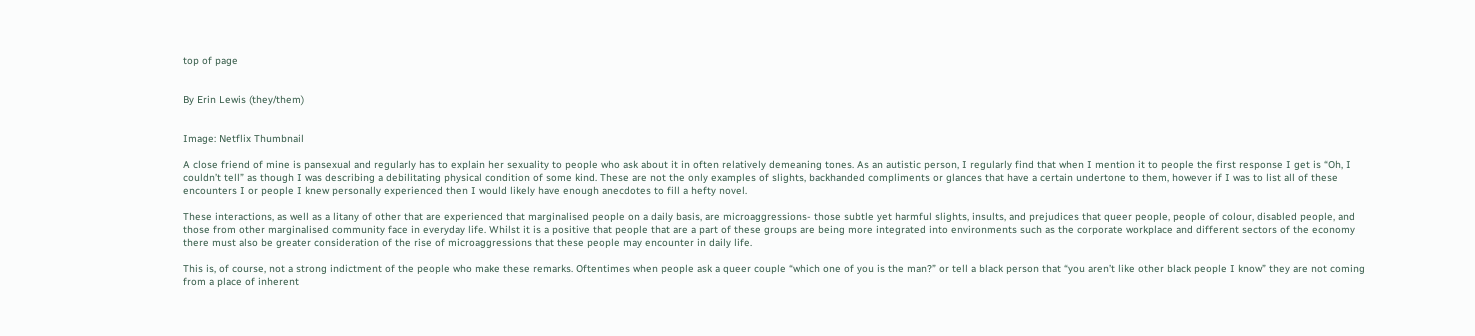top of page


By Erin Lewis (they/them)


Image: Netflix Thumbnail

A close friend of mine is pansexual and regularly has to explain her sexuality to people who ask about it in often relatively demeaning tones. As an autistic person, I regularly find that when I mention it to people the first response I get is “Oh, I couldn’t tell” as though I was describing a debilitating physical condition of some kind. These are not the only examples of slights, backhanded compliments or glances that have a certain undertone to them, however if I was to list all of these encounters I or people I knew personally experienced then I would likely have enough anecdotes to fill a hefty novel.

These interactions, as well as a litany of other that are experienced that marginalised people on a daily basis, are microaggressions- those subtle yet harmful slights, insults, and prejudices that queer people, people of colour, disabled people, and those from other marginalised community face in everyday life. Whilst it is a positive that people that are a part of these groups are being more integrated into environments such as the corporate workplace and different sectors of the economy there must also be greater consideration of the rise of microaggressions that these people may encounter in daily life.

This is, of course, not a strong indictment of the people who make these remarks. Oftentimes when people ask a queer couple “which one of you is the man?” or tell a black person that “you aren’t like other black people I know” they are not coming from a place of inherent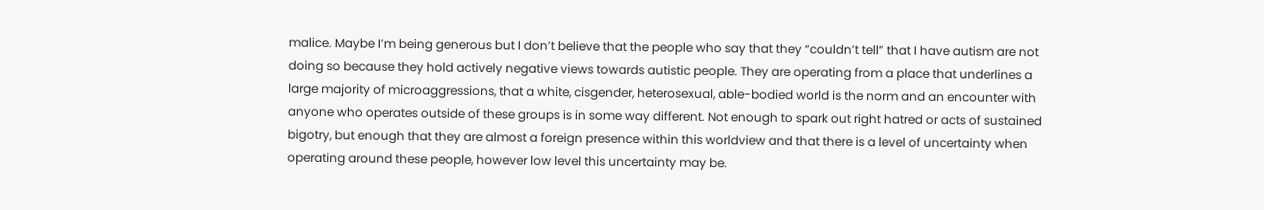malice. Maybe I’m being generous but I don’t believe that the people who say that they “couldn’t tell” that I have autism are not doing so because they hold actively negative views towards autistic people. They are operating from a place that underlines a large majority of microaggressions, that a white, cisgender, heterosexual, able-bodied world is the norm and an encounter with anyone who operates outside of these groups is in some way different. Not enough to spark out right hatred or acts of sustained bigotry, but enough that they are almost a foreign presence within this worldview and that there is a level of uncertainty when operating around these people, however low level this uncertainty may be.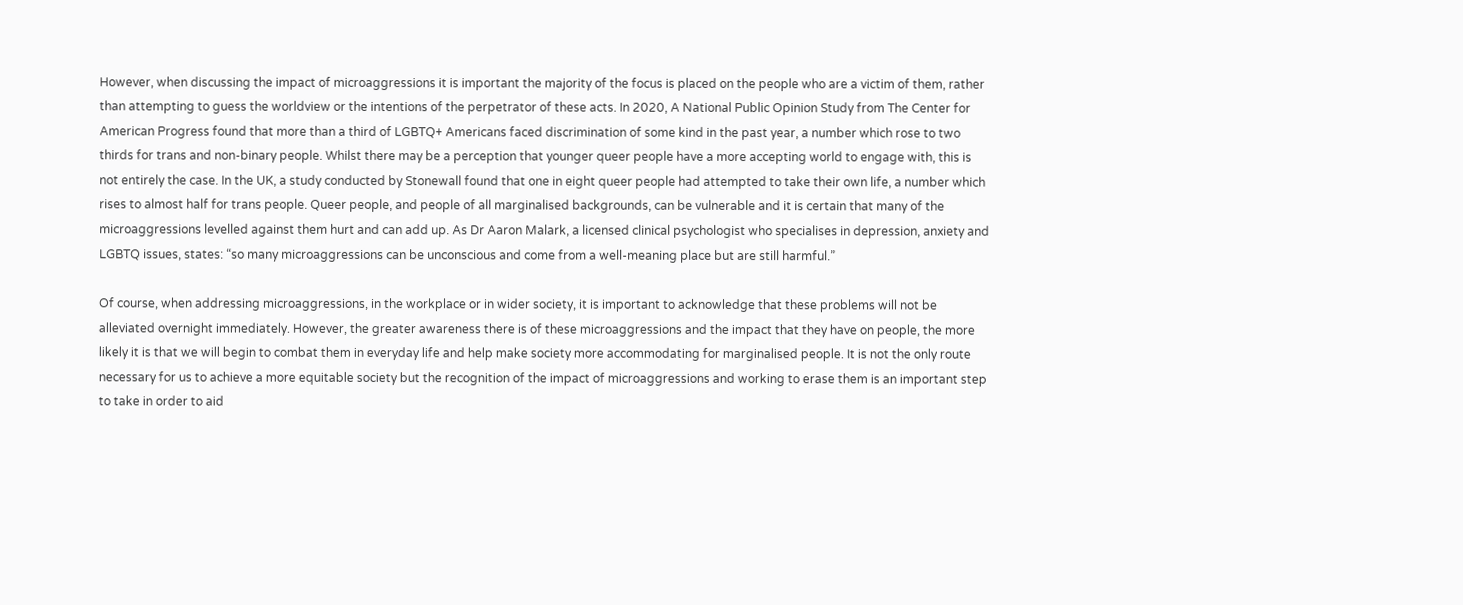However, when discussing the impact of microaggressions it is important the majority of the focus is placed on the people who are a victim of them, rather than attempting to guess the worldview or the intentions of the perpetrator of these acts. In 2020, A National Public Opinion Study from The Center for American Progress found that more than a third of LGBTQ+ Americans faced discrimination of some kind in the past year, a number which rose to two thirds for trans and non-binary people. Whilst there may be a perception that younger queer people have a more accepting world to engage with, this is not entirely the case. In the UK, a study conducted by Stonewall found that one in eight queer people had attempted to take their own life, a number which rises to almost half for trans people. Queer people, and people of all marginalised backgrounds, can be vulnerable and it is certain that many of the microaggressions levelled against them hurt and can add up. As Dr Aaron Malark, a licensed clinical psychologist who specialises in depression, anxiety and LGBTQ issues, states: “so many microaggressions can be unconscious and come from a well-meaning place but are still harmful.”

Of course, when addressing microaggressions, in the workplace or in wider society, it is important to acknowledge that these problems will not be alleviated overnight immediately. However, the greater awareness there is of these microaggressions and the impact that they have on people, the more likely it is that we will begin to combat them in everyday life and help make society more accommodating for marginalised people. It is not the only route necessary for us to achieve a more equitable society but the recognition of the impact of microaggressions and working to erase them is an important step to take in order to aid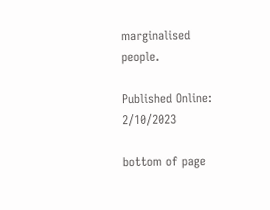marginalised people.

Published Online: 2/10/2023

bottom of page